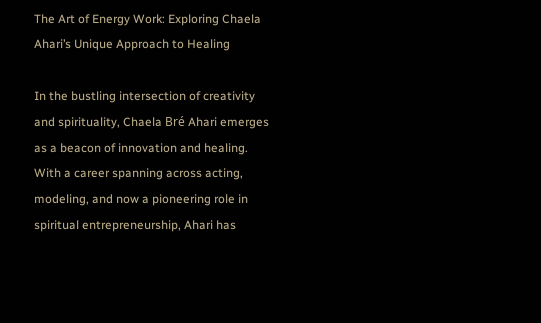The Art of Energy Work: Exploring Chaela Ahari’s Unique Approach to Healing

In the bustling intersection of creativity and spirituality, Chaela Bré Ahari emerges as a beacon of innovation and healing. With a career spanning across acting, modeling, and now a pioneering role in spiritual entrepreneurship, Ahari has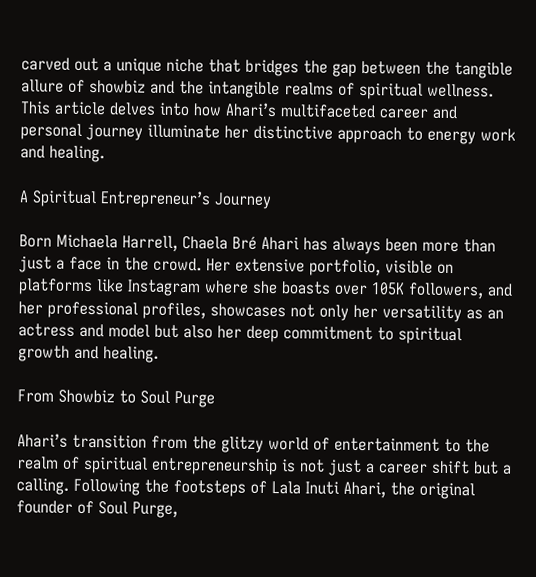carved out a unique niche that bridges the gap between the tangible allure of showbiz and the intangible realms of spiritual wellness. This article delves into how Ahari’s multifaceted career and personal journey illuminate her distinctive approach to energy work and healing.

A Spiritual Entrepreneur’s Journey

Born Michaela Harrell, Chaela Bré Ahari has always been more than just a face in the crowd. Her extensive portfolio, visible on platforms like Instagram where she boasts over 105K followers, and her professional profiles, showcases not only her versatility as an actress and model but also her deep commitment to spiritual growth and healing.

From Showbiz to Soul Purge

Ahari’s transition from the glitzy world of entertainment to the realm of spiritual entrepreneurship is not just a career shift but a calling. Following the footsteps of Lala Inuti Ahari, the original founder of Soul Purge,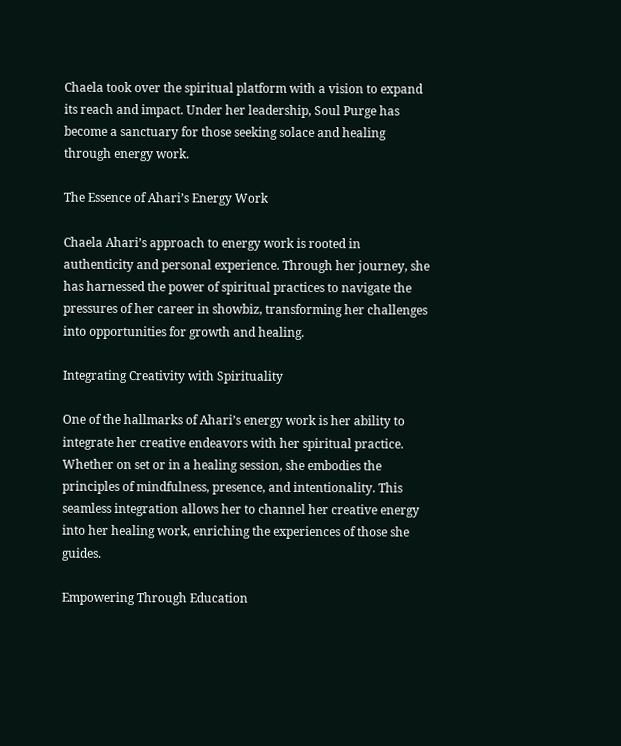Chaela took over the spiritual platform with a vision to expand its reach and impact. Under her leadership, Soul Purge has become a sanctuary for those seeking solace and healing through energy work.

The Essence of Ahari’s Energy Work

Chaela Ahari’s approach to energy work is rooted in authenticity and personal experience. Through her journey, she has harnessed the power of spiritual practices to navigate the pressures of her career in showbiz, transforming her challenges into opportunities for growth and healing.

Integrating Creativity with Spirituality

One of the hallmarks of Ahari’s energy work is her ability to integrate her creative endeavors with her spiritual practice. Whether on set or in a healing session, she embodies the principles of mindfulness, presence, and intentionality. This seamless integration allows her to channel her creative energy into her healing work, enriching the experiences of those she guides.

Empowering Through Education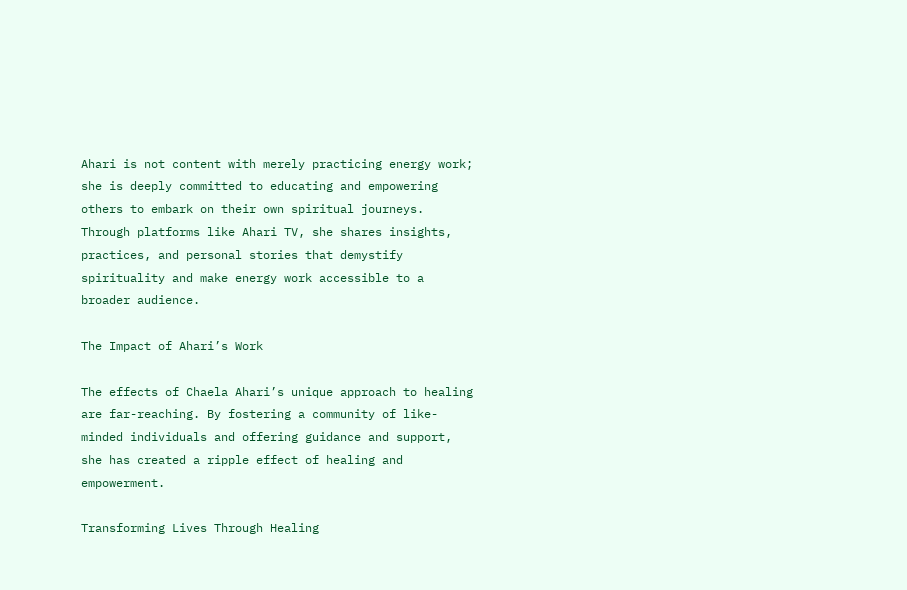Ahari is not content with merely practicing energy work; she is deeply committed to educating and empowering others to embark on their own spiritual journeys. Through platforms like Ahari TV, she shares insights, practices, and personal stories that demystify spirituality and make energy work accessible to a broader audience.

The Impact of Ahari’s Work

The effects of Chaela Ahari’s unique approach to healing are far-reaching. By fostering a community of like-minded individuals and offering guidance and support, she has created a ripple effect of healing and empowerment.

Transforming Lives Through Healing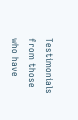Testimonials from those who have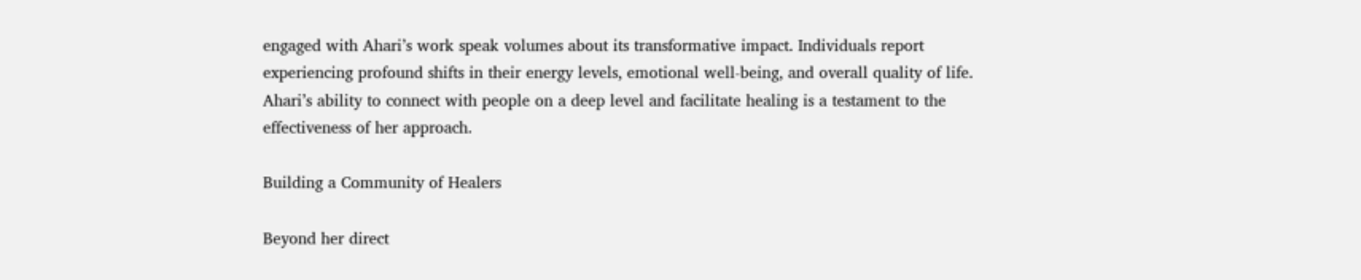engaged with Ahari’s work speak volumes about its transformative impact. Individuals report experiencing profound shifts in their energy levels, emotional well-being, and overall quality of life. Ahari’s ability to connect with people on a deep level and facilitate healing is a testament to the effectiveness of her approach.

Building a Community of Healers

Beyond her direct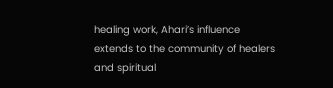healing work, Ahari’s influence extends to the community of healers and spiritual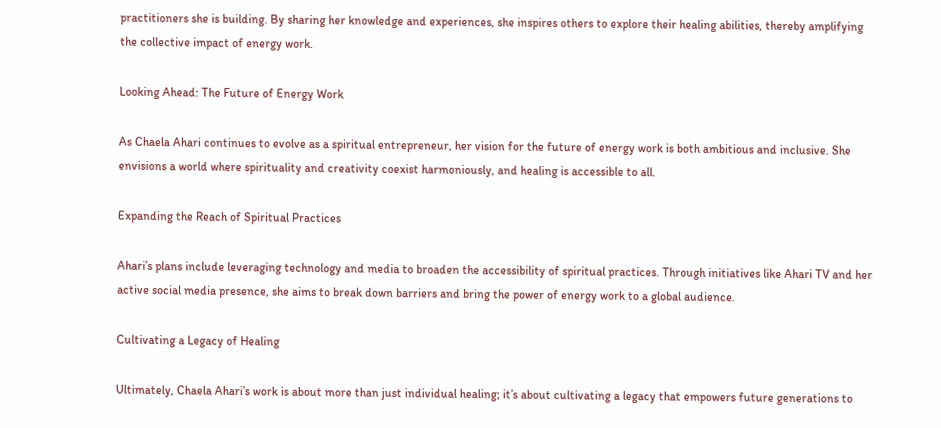practitioners she is building. By sharing her knowledge and experiences, she inspires others to explore their healing abilities, thereby amplifying the collective impact of energy work.

Looking Ahead: The Future of Energy Work

As Chaela Ahari continues to evolve as a spiritual entrepreneur, her vision for the future of energy work is both ambitious and inclusive. She envisions a world where spirituality and creativity coexist harmoniously, and healing is accessible to all.

Expanding the Reach of Spiritual Practices

Ahari’s plans include leveraging technology and media to broaden the accessibility of spiritual practices. Through initiatives like Ahari TV and her active social media presence, she aims to break down barriers and bring the power of energy work to a global audience.

Cultivating a Legacy of Healing

Ultimately, Chaela Ahari’s work is about more than just individual healing; it’s about cultivating a legacy that empowers future generations to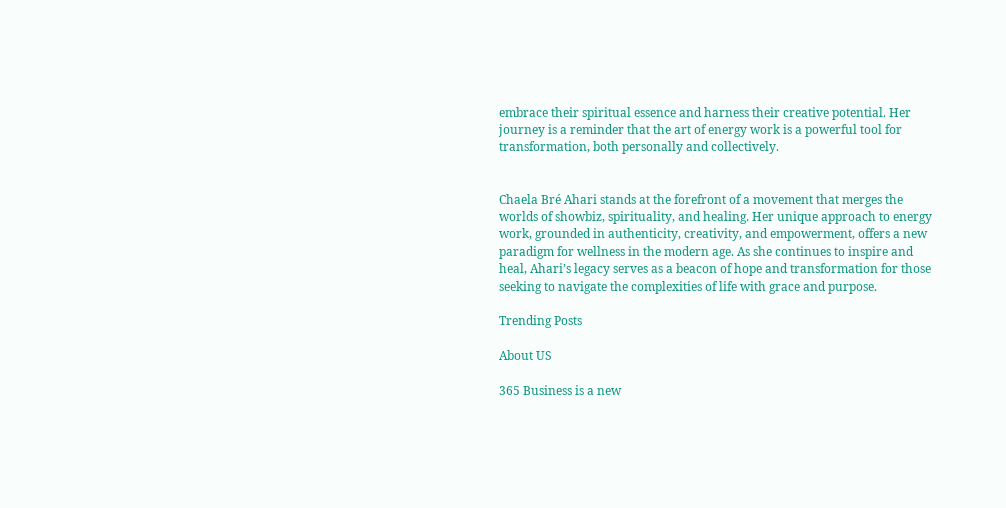embrace their spiritual essence and harness their creative potential. Her journey is a reminder that the art of energy work is a powerful tool for transformation, both personally and collectively.


Chaela Bré Ahari stands at the forefront of a movement that merges the worlds of showbiz, spirituality, and healing. Her unique approach to energy work, grounded in authenticity, creativity, and empowerment, offers a new paradigm for wellness in the modern age. As she continues to inspire and heal, Ahari’s legacy serves as a beacon of hope and transformation for those seeking to navigate the complexities of life with grace and purpose.

Trending Posts

About US

365 Business is a new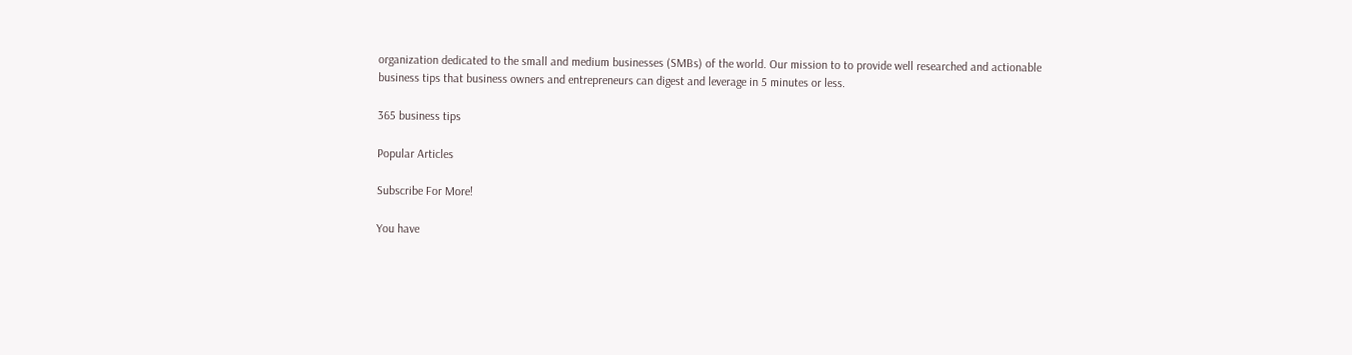organization dedicated to the small and medium businesses (SMBs) of the world. Our mission to to provide well researched and actionable business tips that business owners and entrepreneurs can digest and leverage in 5 minutes or less.

365 business tips

Popular Articles

Subscribe For More!

You have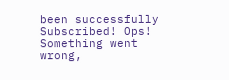been successfully Subscribed! Ops! Something went wrong,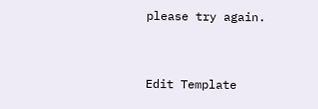please try again.


Edit Template